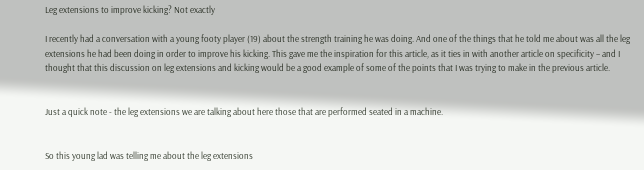Leg extensions to improve kicking? Not exactly

I recently had a conversation with a young footy player (19) about the strength training he was doing. And one of the things that he told me about was all the leg extensions he had been doing in order to improve his kicking. This gave me the inspiration for this article, as it ties in with another article on specificity – and I thought that this discussion on leg extensions and kicking would be a good example of some of the points that I was trying to make in the previous article.


Just a quick note - the leg extensions we are talking about here those that are performed seated in a machine.


So this young lad was telling me about the leg extensions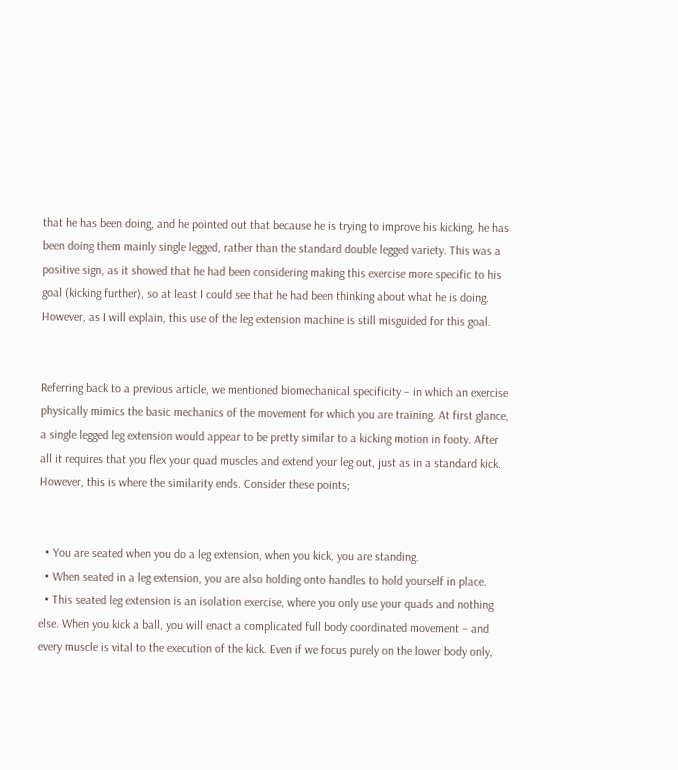that he has been doing, and he pointed out that because he is trying to improve his kicking, he has been doing them mainly single legged, rather than the standard double legged variety. This was a positive sign, as it showed that he had been considering making this exercise more specific to his goal (kicking further), so at least I could see that he had been thinking about what he is doing. However, as I will explain, this use of the leg extension machine is still misguided for this goal.


Referring back to a previous article, we mentioned biomechanical specificity – in which an exercise physically mimics the basic mechanics of the movement for which you are training. At first glance, a single legged leg extension would appear to be pretty similar to a kicking motion in footy. After all it requires that you flex your quad muscles and extend your leg out, just as in a standard kick. However, this is where the similarity ends. Consider these points;


  • You are seated when you do a leg extension, when you kick, you are standing.
  • When seated in a leg extension, you are also holding onto handles to hold yourself in place.
  • This seated leg extension is an isolation exercise, where you only use your quads and nothing else. When you kick a ball, you will enact a complicated full body coordinated movement – and every muscle is vital to the execution of the kick. Even if we focus purely on the lower body only,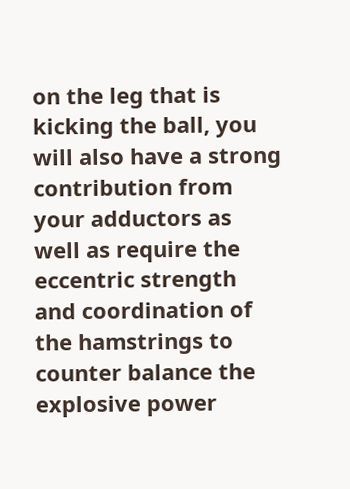on the leg that is kicking the ball, you will also have a strong contribution from your adductors as well as require the eccentric strength and coordination of the hamstrings to counter balance the explosive power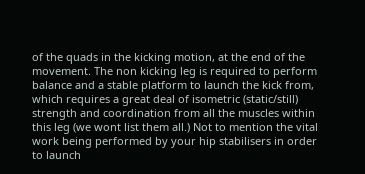of the quads in the kicking motion, at the end of the movement. The non kicking leg is required to perform balance and a stable platform to launch the kick from, which requires a great deal of isometric (static/still) strength and coordination from all the muscles within this leg (we wont list them all.) Not to mention the vital work being performed by your hip stabilisers in order to launch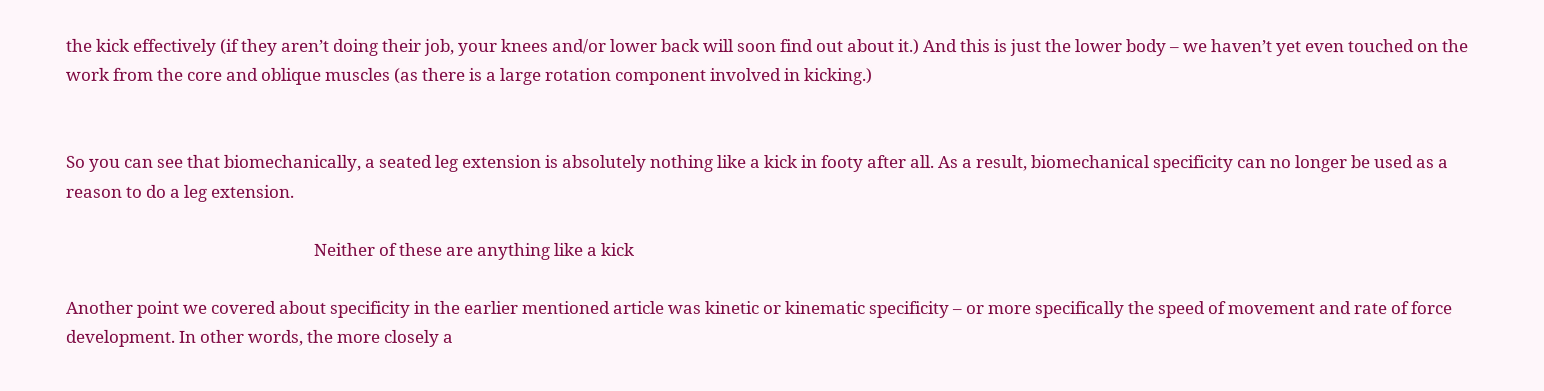the kick effectively (if they aren’t doing their job, your knees and/or lower back will soon find out about it.) And this is just the lower body – we haven’t yet even touched on the work from the core and oblique muscles (as there is a large rotation component involved in kicking.)


So you can see that biomechanically, a seated leg extension is absolutely nothing like a kick in footy after all. As a result, biomechanical specificity can no longer be used as a reason to do a leg extension.

                                                              Neither of these are anything like a kick

Another point we covered about specificity in the earlier mentioned article was kinetic or kinematic specificity – or more specifically the speed of movement and rate of force development. In other words, the more closely a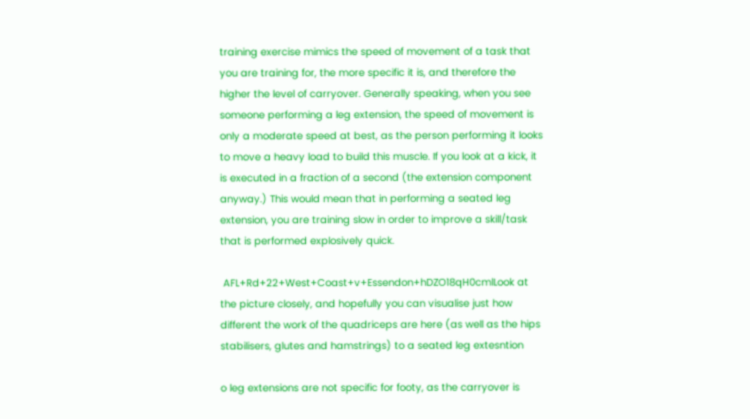training exercise mimics the speed of movement of a task that you are training for, the more specific it is, and therefore the higher the level of carryover. Generally speaking, when you see someone performing a leg extension, the speed of movement is only a moderate speed at best, as the person performing it looks to move a heavy load to build this muscle. If you look at a kick, it is executed in a fraction of a second (the extension component anyway.) This would mean that in performing a seated leg extension, you are training slow in order to improve a skill/task that is performed explosively quick.

 AFL+Rd+22+West+Coast+v+Essendon+hDZO18qH0cmlLook at the picture closely, and hopefully you can visualise just how different the work of the quadriceps are here (as well as the hips stabilisers, glutes and hamstrings) to a seated leg extesntion

o leg extensions are not specific for footy, as the carryover is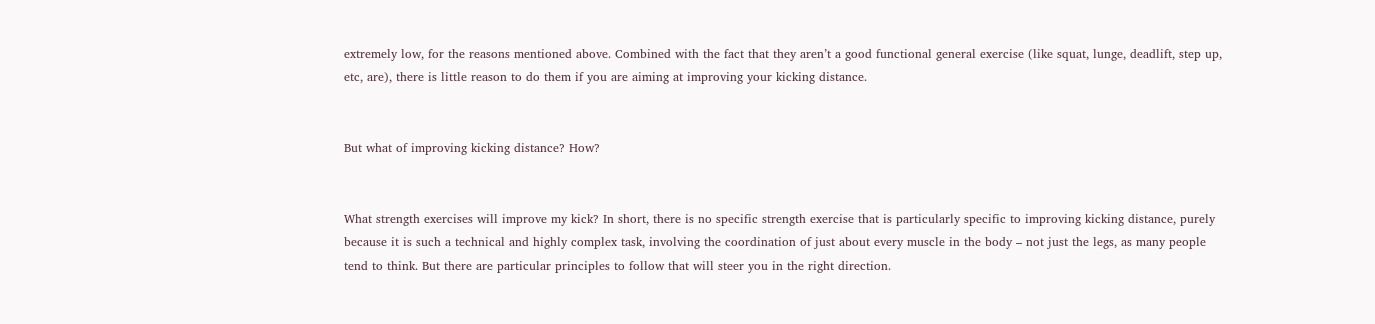extremely low, for the reasons mentioned above. Combined with the fact that they aren’t a good functional general exercise (like squat, lunge, deadlift, step up, etc, are), there is little reason to do them if you are aiming at improving your kicking distance.


But what of improving kicking distance? How?


What strength exercises will improve my kick? In short, there is no specific strength exercise that is particularly specific to improving kicking distance, purely because it is such a technical and highly complex task, involving the coordination of just about every muscle in the body – not just the legs, as many people tend to think. But there are particular principles to follow that will steer you in the right direction.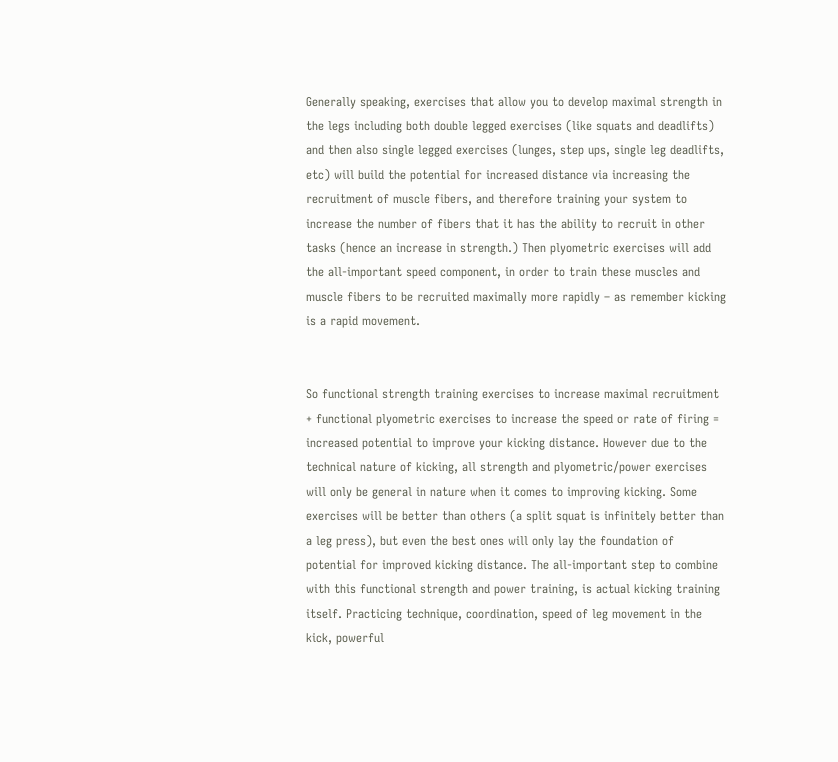Generally speaking, exercises that allow you to develop maximal strength in the legs including both double legged exercises (like squats and deadlifts) and then also single legged exercises (lunges, step ups, single leg deadlifts, etc) will build the potential for increased distance via increasing the recruitment of muscle fibers, and therefore training your system to increase the number of fibers that it has the ability to recruit in other tasks (hence an increase in strength.) Then plyometric exercises will add the all-important speed component, in order to train these muscles and muscle fibers to be recruited maximally more rapidly – as remember kicking is a rapid movement.


So functional strength training exercises to increase maximal recruitment + functional plyometric exercises to increase the speed or rate of firing = increased potential to improve your kicking distance. However due to the technical nature of kicking, all strength and plyometric/power exercises will only be general in nature when it comes to improving kicking. Some exercises will be better than others (a split squat is infinitely better than a leg press), but even the best ones will only lay the foundation of potential for improved kicking distance. The all-important step to combine with this functional strength and power training, is actual kicking training itself. Practicing technique, coordination, speed of leg movement in the kick, powerful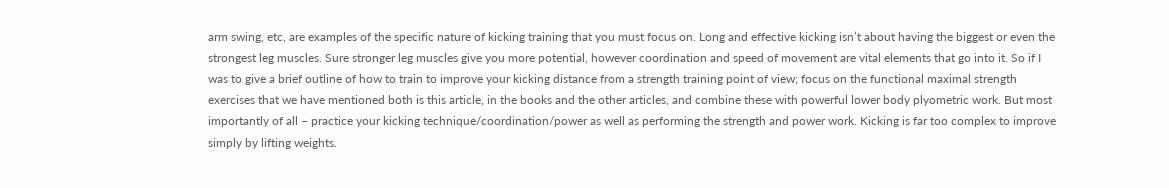arm swing, etc, are examples of the specific nature of kicking training that you must focus on. Long and effective kicking isn’t about having the biggest or even the strongest leg muscles. Sure stronger leg muscles give you more potential, however coordination and speed of movement are vital elements that go into it. So if I was to give a brief outline of how to train to improve your kicking distance from a strength training point of view; focus on the functional maximal strength exercises that we have mentioned both is this article, in the books and the other articles, and combine these with powerful lower body plyometric work. But most importantly of all – practice your kicking technique/coordination/power as well as performing the strength and power work. Kicking is far too complex to improve simply by lifting weights.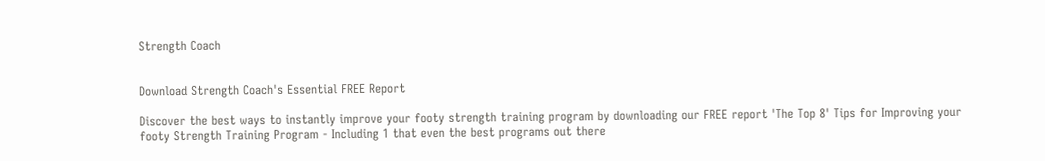Strength Coach


Download Strength Coach's Essential FREE Report

Discover the best ways to instantly improve your footy strength training program by downloading our FREE report 'The Top 8' Tips for Improving your footy Strength Training Program - Including 1 that even the best programs out there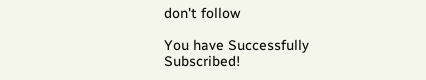don't follow

You have Successfully Subscribed!